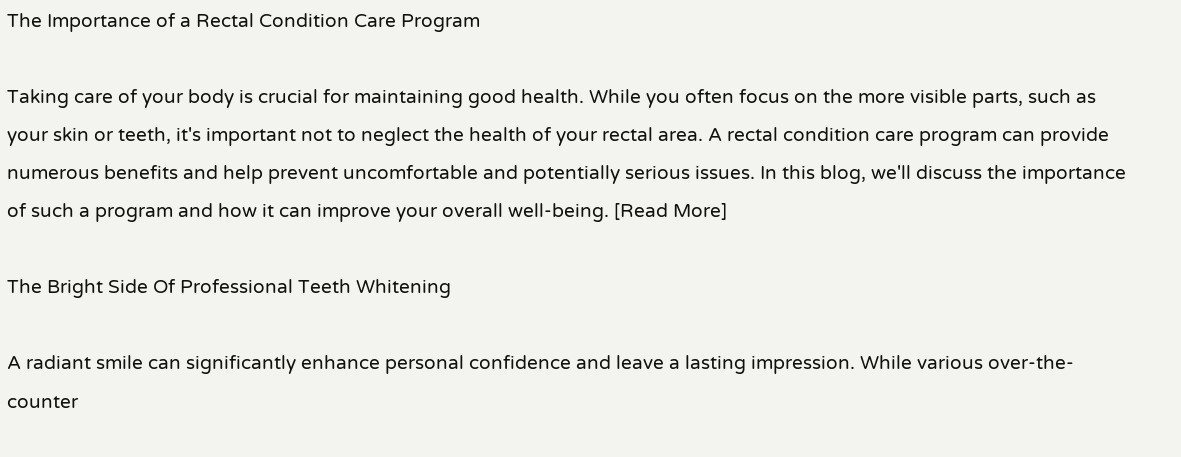The Importance of a Rectal Condition Care Program

Taking care of your body is crucial for maintaining good health. While you often focus on the more visible parts, such as your skin or teeth, it's important not to neglect the health of your rectal area. A rectal condition care program can provide numerous benefits and help prevent uncomfortable and potentially serious issues. In this blog, we'll discuss the importance of such a program and how it can improve your overall well-being. [Read More]

The Bright Side Of Professional Teeth Whitening

A radiant smile can significantly enhance personal confidence and leave a lasting impression. While various over-the-counter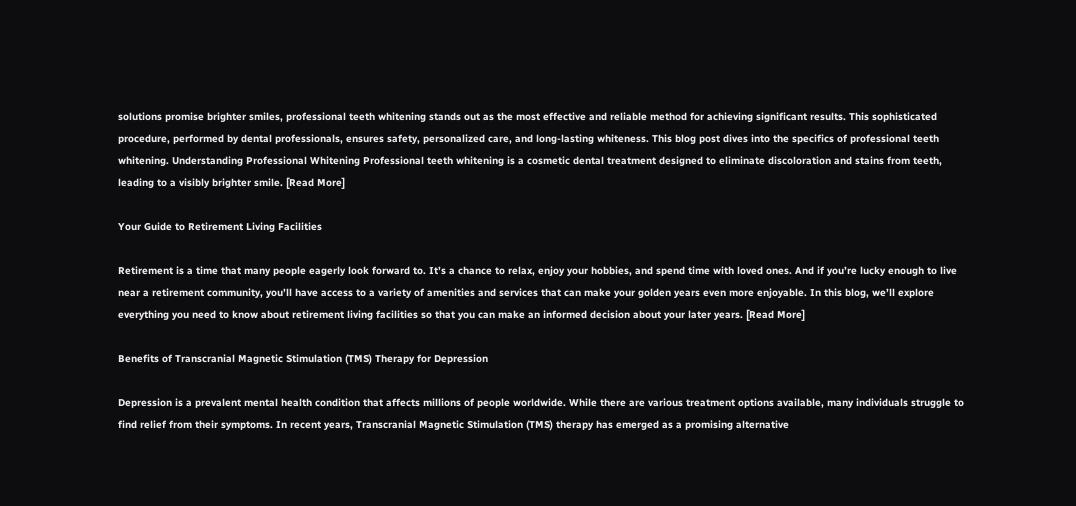solutions promise brighter smiles, professional teeth whitening stands out as the most effective and reliable method for achieving significant results. This sophisticated procedure, performed by dental professionals, ensures safety, personalized care, and long-lasting whiteness. This blog post dives into the specifics of professional teeth whitening. Understanding Professional Whitening Professional teeth whitening is a cosmetic dental treatment designed to eliminate discoloration and stains from teeth, leading to a visibly brighter smile. [Read More]

Your Guide to Retirement Living Facilities

Retirement is a time that many people eagerly look forward to. It’s a chance to relax, enjoy your hobbies, and spend time with loved ones. And if you’re lucky enough to live near a retirement community, you’ll have access to a variety of amenities and services that can make your golden years even more enjoyable. In this blog, we’ll explore everything you need to know about retirement living facilities so that you can make an informed decision about your later years. [Read More]

Benefits of Transcranial Magnetic Stimulation (TMS) Therapy for Depression

Depression is a prevalent mental health condition that affects millions of people worldwide. While there are various treatment options available, many individuals struggle to find relief from their symptoms. In recent years, Transcranial Magnetic Stimulation (TMS) therapy has emerged as a promising alternative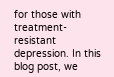for those with treatment-resistant depression. In this blog post, we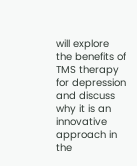will explore the benefits of TMS therapy for depression and discuss why it is an innovative approach in the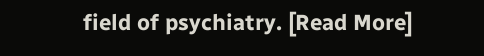field of psychiatry. [Read More]